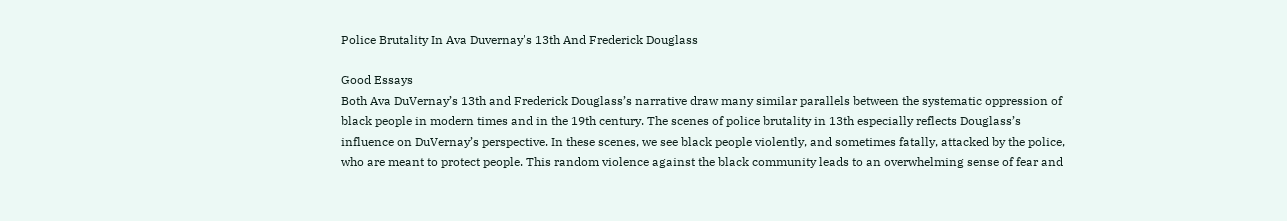Police Brutality In Ava Duvernay's 13th And Frederick Douglass

Good Essays
Both Ava DuVernay’s 13th and Frederick Douglass’s narrative draw many similar parallels between the systematic oppression of black people in modern times and in the 19th century. The scenes of police brutality in 13th especially reflects Douglass’s influence on DuVernay’s perspective. In these scenes, we see black people violently, and sometimes fatally, attacked by the police, who are meant to protect people. This random violence against the black community leads to an overwhelming sense of fear and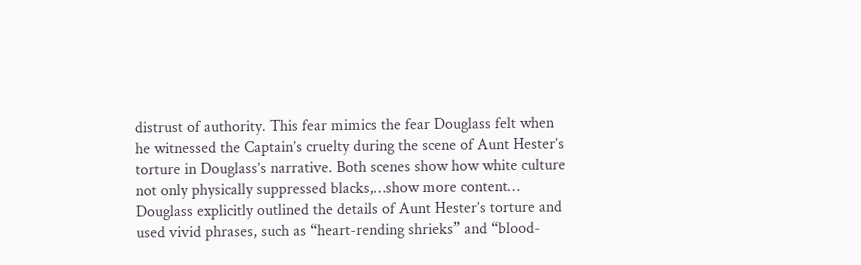distrust of authority. This fear mimics the fear Douglass felt when he witnessed the Captain’s cruelty during the scene of Aunt Hester’s torture in Douglass’s narrative. Both scenes show how white culture not only physically suppressed blacks,…show more content…
Douglass explicitly outlined the details of Aunt Hester’s torture and used vivid phrases, such as “heart-rending shrieks” and “blood-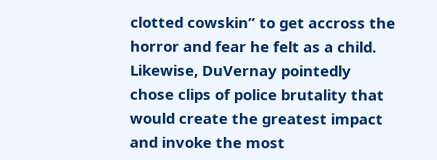clotted cowskin” to get accross the horror and fear he felt as a child. Likewise, DuVernay pointedly chose clips of police brutality that would create the greatest impact and invoke the most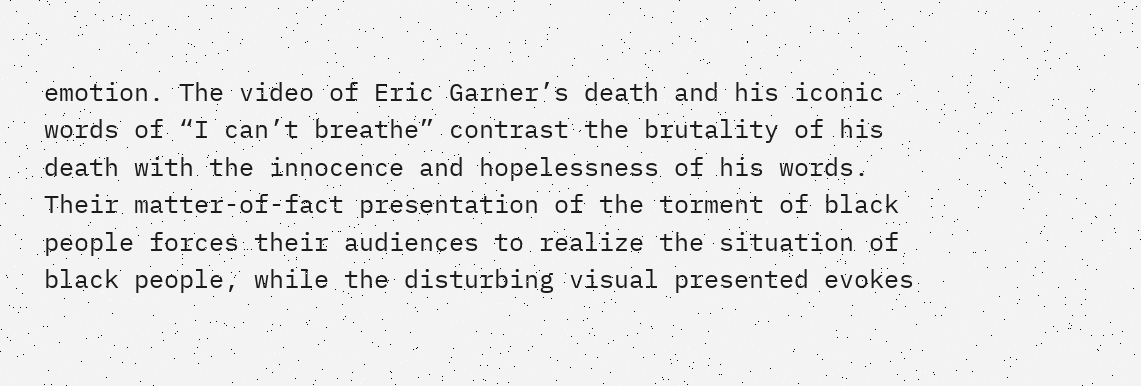emotion. The video of Eric Garner’s death and his iconic words of “I can’t breathe” contrast the brutality of his death with the innocence and hopelessness of his words. Their matter-of-fact presentation of the torment of black people forces their audiences to realize the situation of black people, while the disturbing visual presented evokes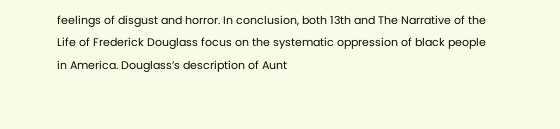feelings of disgust and horror. In conclusion, both 13th and The Narrative of the Life of Frederick Douglass focus on the systematic oppression of black people in America. Douglass’s description of Aunt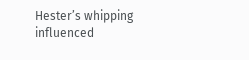Hester’s whipping influenced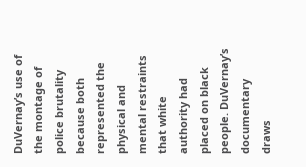DuVernay’s use of the montage of police brutality because both represented the physical and mental restraints that white authority had placed on black people. DuVernay’s documentary draws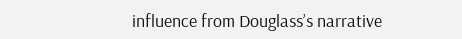influence from Douglass’s narrative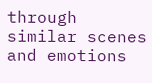through similar scenes and emotions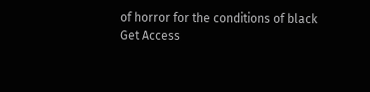of horror for the conditions of black
Get Access